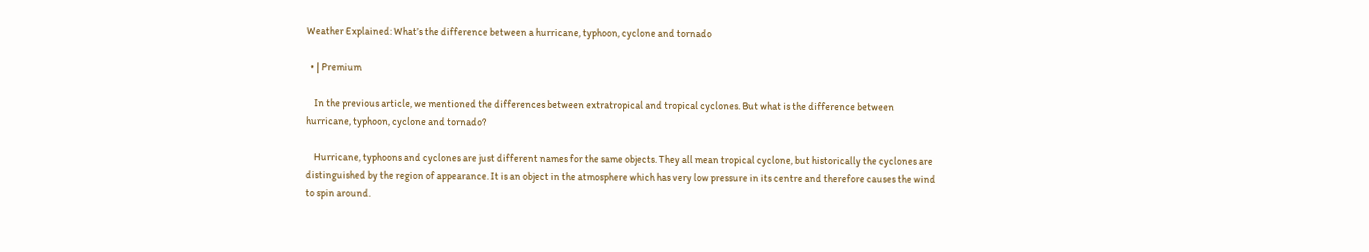Weather Explained: What’s the difference between a hurricane, typhoon, cyclone and tornado

  • | Premium

    In the previous article, we mentioned the differences between extratropical and tropical cyclones. But what is the difference between hurricane, typhoon, cyclone and tornado?

    Hurricane, typhoons and cyclones are just different names for the same objects. They all mean tropical cyclone, but historically the cyclones are distinguished by the region of appearance. It is an object in the atmosphere which has very low pressure in its centre and therefore causes the wind to spin around.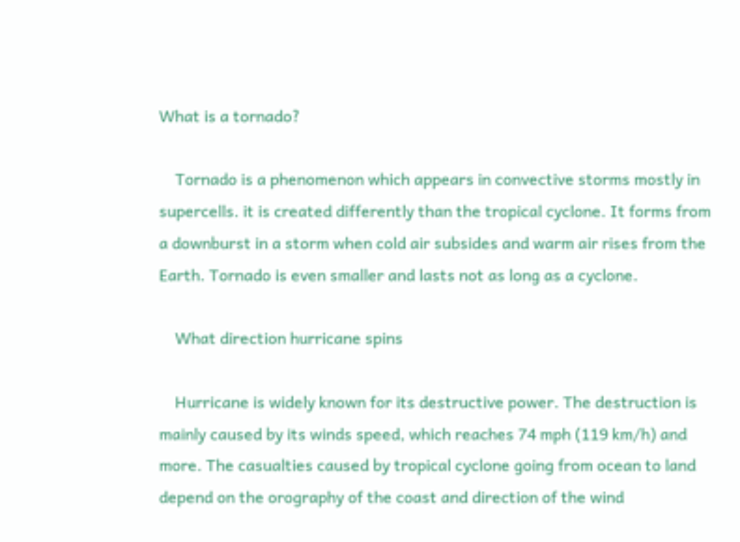What is a tornado?

    Tornado is a phenomenon which appears in convective storms mostly in supercells. it is created differently than the tropical cyclone. It forms from a downburst in a storm when cold air subsides and warm air rises from the Earth. Tornado is even smaller and lasts not as long as a cyclone.

    What direction hurricane spins

    Hurricane is widely known for its destructive power. The destruction is mainly caused by its winds speed, which reaches 74 mph (119 km/h) and more. The casualties caused by tropical cyclone going from ocean to land depend on the orography of the coast and direction of the wind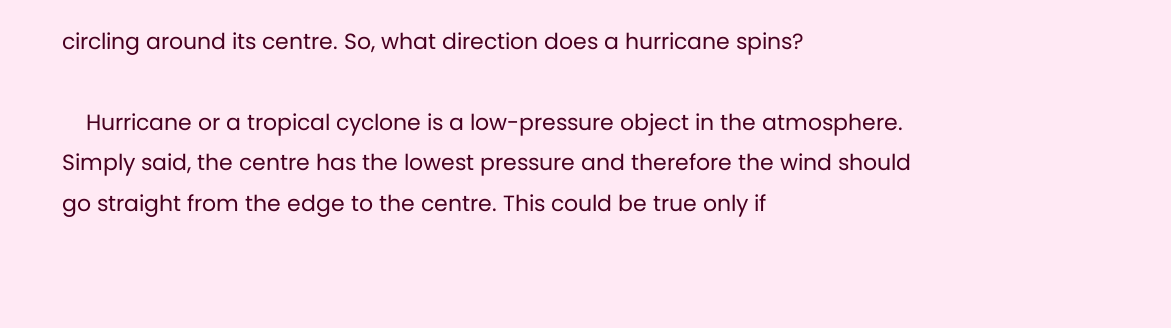circling around its centre. So, what direction does a hurricane spins?

    Hurricane or a tropical cyclone is a low-pressure object in the atmosphere. Simply said, the centre has the lowest pressure and therefore the wind should go straight from the edge to the centre. This could be true only if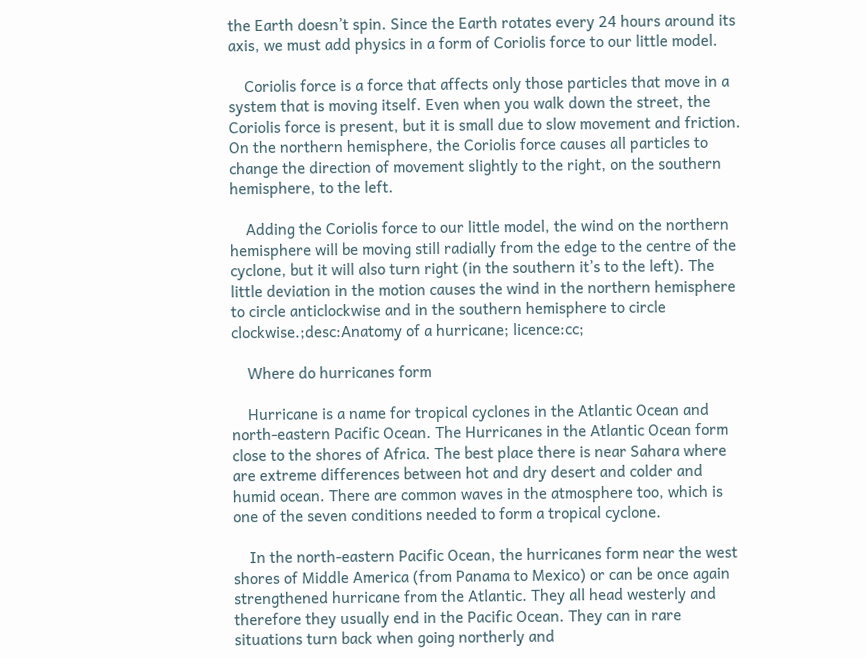the Earth doesn’t spin. Since the Earth rotates every 24 hours around its axis, we must add physics in a form of Coriolis force to our little model.

    Coriolis force is a force that affects only those particles that move in a system that is moving itself. Even when you walk down the street, the Coriolis force is present, but it is small due to slow movement and friction. On the northern hemisphere, the Coriolis force causes all particles to change the direction of movement slightly to the right, on the southern hemisphere, to the left.

    Adding the Coriolis force to our little model, the wind on the northern hemisphere will be moving still radially from the edge to the centre of the cyclone, but it will also turn right (in the southern it’s to the left). The little deviation in the motion causes the wind in the northern hemisphere to circle anticlockwise and in the southern hemisphere to circle clockwise.;desc:Anatomy of a hurricane; licence:cc;

    Where do hurricanes form

    Hurricane is a name for tropical cyclones in the Atlantic Ocean and north-eastern Pacific Ocean. The Hurricanes in the Atlantic Ocean form close to the shores of Africa. The best place there is near Sahara where are extreme differences between hot and dry desert and colder and humid ocean. There are common waves in the atmosphere too, which is one of the seven conditions needed to form a tropical cyclone.

    In the north-eastern Pacific Ocean, the hurricanes form near the west shores of Middle America (from Panama to Mexico) or can be once again strengthened hurricane from the Atlantic. They all head westerly and therefore they usually end in the Pacific Ocean. They can in rare situations turn back when going northerly and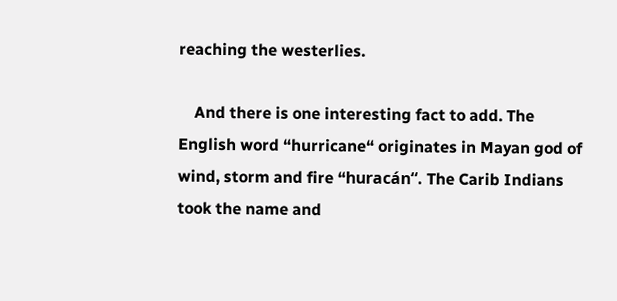reaching the westerlies.

    And there is one interesting fact to add. The English word “hurricane“ originates in Mayan god of wind, storm and fire “huracán“. The Carib Indians took the name and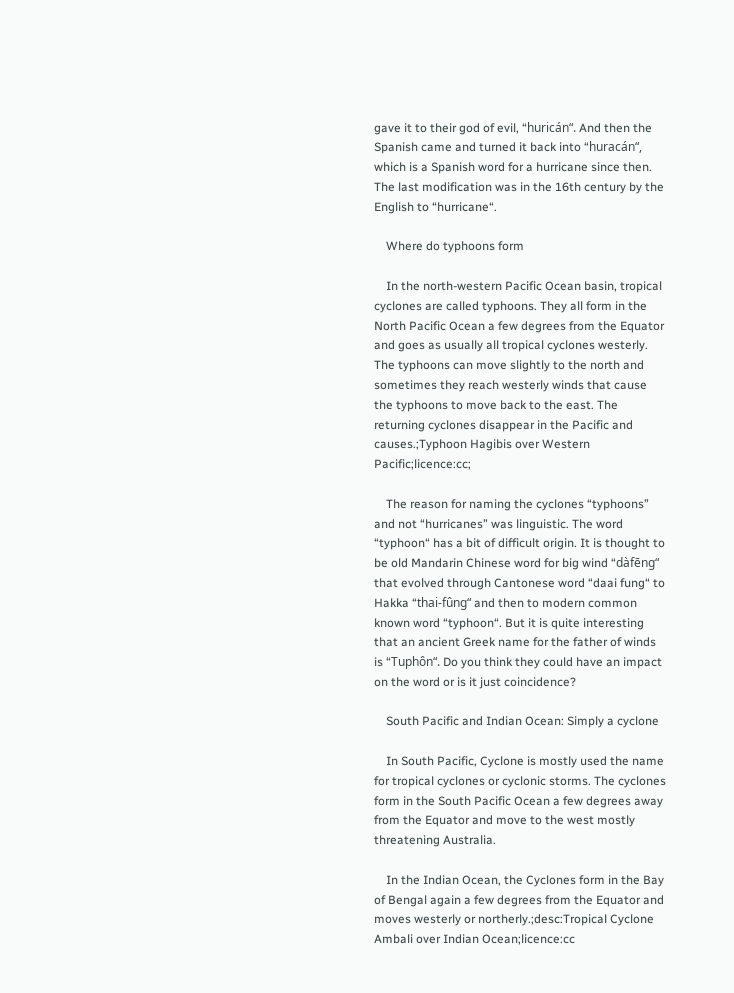gave it to their god of evil, “huricán“. And then the Spanish came and turned it back into “huracán“, which is a Spanish word for a hurricane since then. The last modification was in the 16th century by the English to “hurricane“.

    Where do typhoons form

    In the north-western Pacific Ocean basin, tropical cyclones are called typhoons. They all form in the North Pacific Ocean a few degrees from the Equator and goes as usually all tropical cyclones westerly. The typhoons can move slightly to the north and sometimes they reach westerly winds that cause the typhoons to move back to the east. The returning cyclones disappear in the Pacific and causes.;Typhoon Hagibis over Western Pacific;licence:cc;

    The reason for naming the cyclones “typhoons” and not “hurricanes” was linguistic. The word “typhoon“ has a bit of difficult origin. It is thought to be old Mandarin Chinese word for big wind “dàfēng“ that evolved through Cantonese word “daai fung“ to Hakka “thai-fûng“ and then to modern common known word “typhoon“. But it is quite interesting that an ancient Greek name for the father of winds is “Tuphôn“. Do you think they could have an impact on the word or is it just coincidence?

    South Pacific and Indian Ocean: Simply a cyclone

    In South Pacific, Cyclone is mostly used the name for tropical cyclones or cyclonic storms. The cyclones form in the South Pacific Ocean a few degrees away from the Equator and move to the west mostly threatening Australia.

    In the Indian Ocean, the Cyclones form in the Bay of Bengal again a few degrees from the Equator and moves westerly or northerly.;desc:Tropical Cyclone Ambali over Indian Ocean;licence:cc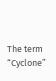The term “Cyclone”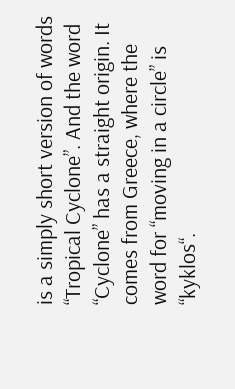is a simply short version of words “Tropical Cyclone”. And the word “Cyclone” has a straight origin. It comes from Greece, where the word for “moving in a circle” is “kyklos“.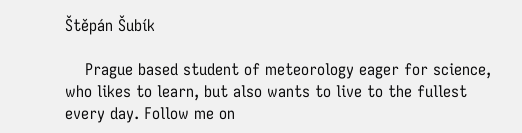Štěpán Šubík

    Prague based student of meteorology eager for science, who likes to learn, but also wants to live to the fullest every day. Follow me on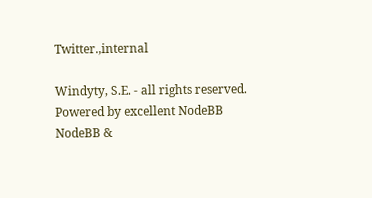Twitter.,internal

Windyty, S.E. - all rights reserved. Powered by excellent NodeBB
NodeBB &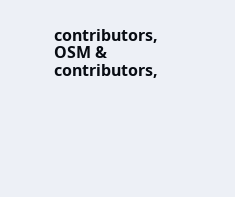contributors, OSM & contributors,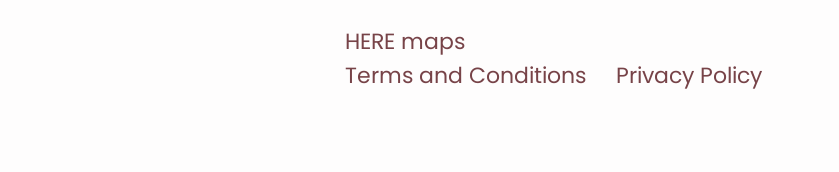HERE maps
Terms and Conditions     Privacy Policy